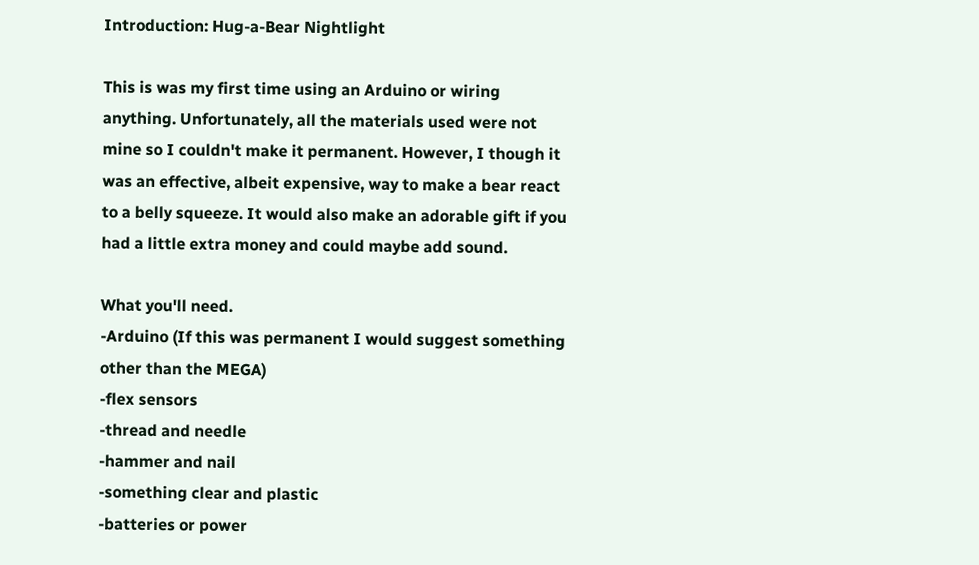Introduction: Hug-a-Bear Nightlight

This is was my first time using an Arduino or wiring anything. Unfortunately, all the materials used were not mine so I couldn't make it permanent. However, I though it was an effective, albeit expensive, way to make a bear react to a belly squeeze. It would also make an adorable gift if you had a little extra money and could maybe add sound.

What you'll need.
-Arduino (If this was permanent I would suggest something other than the MEGA)
-flex sensors
-thread and needle
-hammer and nail
-something clear and plastic
-batteries or power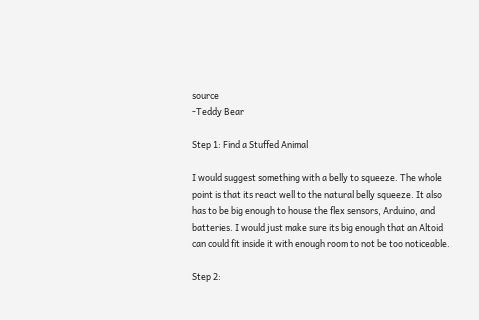source
-Teddy Bear

Step 1: Find a Stuffed Animal

I would suggest something with a belly to squeeze. The whole point is that its react well to the natural belly squeeze. It also has to be big enough to house the flex sensors, Arduino, and batteries. I would just make sure its big enough that an Altoid can could fit inside it with enough room to not be too noticeable.

Step 2: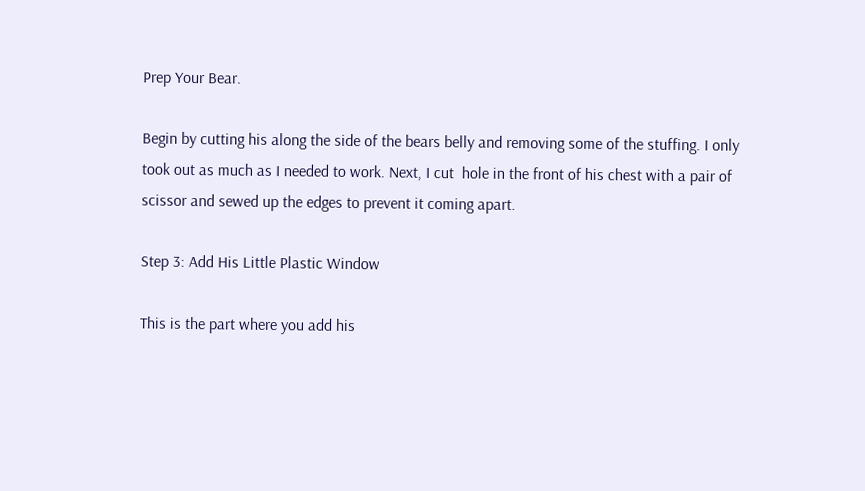Prep Your Bear.

Begin by cutting his along the side of the bears belly and removing some of the stuffing. I only took out as much as I needed to work. Next, I cut  hole in the front of his chest with a pair of scissor and sewed up the edges to prevent it coming apart.

Step 3: Add His Little Plastic Window

This is the part where you add his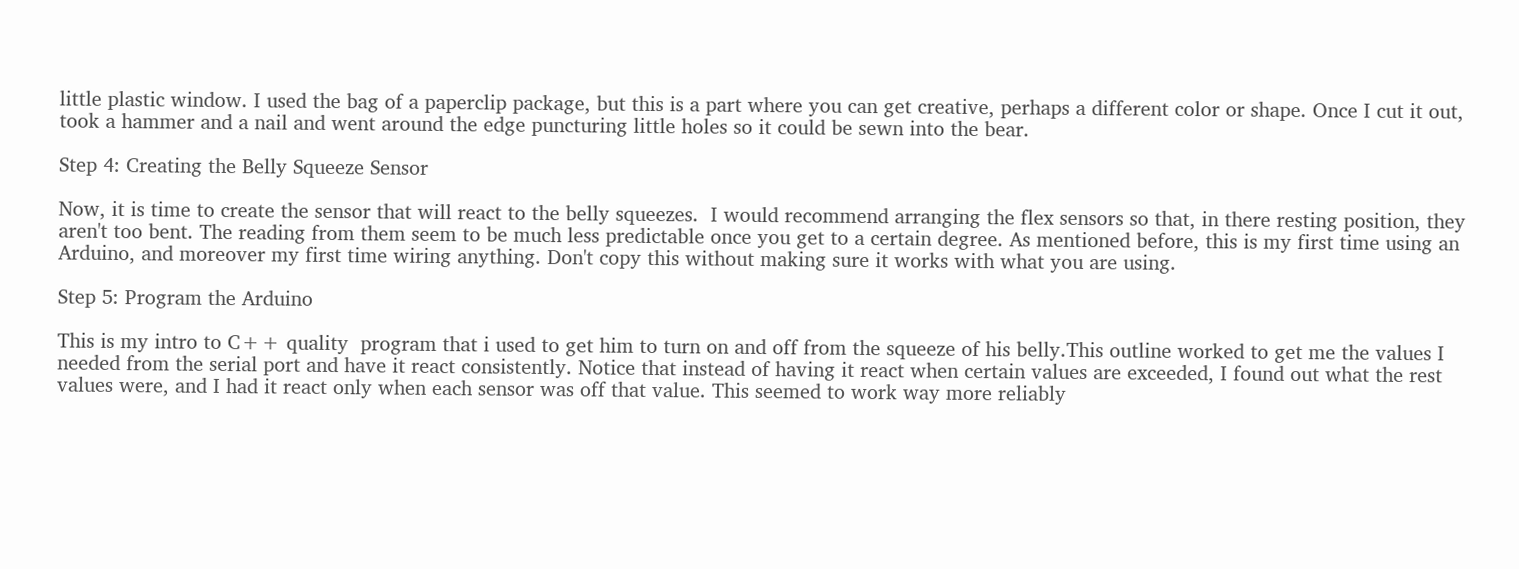little plastic window. I used the bag of a paperclip package, but this is a part where you can get creative, perhaps a different color or shape. Once I cut it out, took a hammer and a nail and went around the edge puncturing little holes so it could be sewn into the bear.

Step 4: Creating the Belly Squeeze Sensor

Now, it is time to create the sensor that will react to the belly squeezes.  I would recommend arranging the flex sensors so that, in there resting position, they aren't too bent. The reading from them seem to be much less predictable once you get to a certain degree. As mentioned before, this is my first time using an Arduino, and moreover my first time wiring anything. Don't copy this without making sure it works with what you are using.

Step 5: Program the Arduino

This is my intro to C++ quality  program that i used to get him to turn on and off from the squeeze of his belly.This outline worked to get me the values I needed from the serial port and have it react consistently. Notice that instead of having it react when certain values are exceeded, I found out what the rest values were, and I had it react only when each sensor was off that value. This seemed to work way more reliably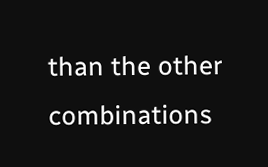than the other combinations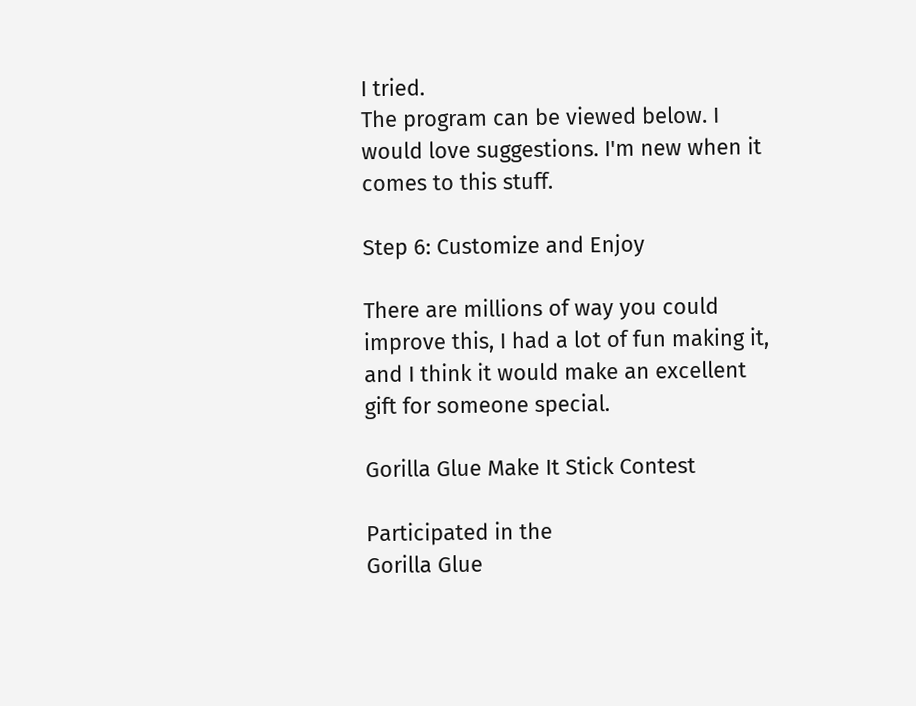I tried.
The program can be viewed below. I would love suggestions. I'm new when it comes to this stuff.

Step 6: Customize and Enjoy

There are millions of way you could improve this, I had a lot of fun making it, and I think it would make an excellent gift for someone special.

Gorilla Glue Make It Stick Contest

Participated in the
Gorilla Glue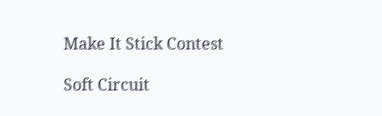Make It Stick Contest

Soft Circuit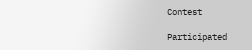Contest

Participated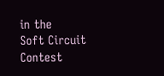in the
Soft Circuit Contest